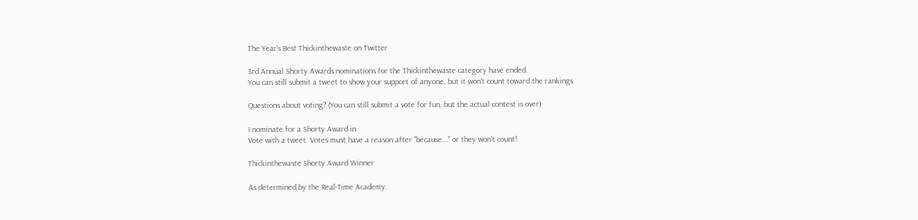The Year's Best Thickinthewaste on Twitter

3rd Annual Shorty Awards nominations for the Thickinthewaste category have ended.
You can still submit a tweet to show your support of anyone, but it won't count toward the rankings.

Questions about voting? (You can still submit a vote for fun, but the actual contest is over)

I nominate for a Shorty Award in
Vote with a tweet. Votes must have a reason after "because..." or they won't count!

Thickinthewaste Shorty Award Winner

As determined by the Real-Time Academy.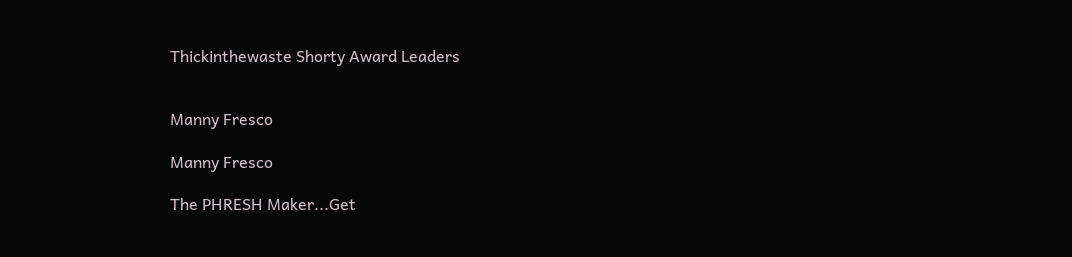Thickinthewaste Shorty Award Leaders


Manny Fresco

Manny Fresco

The PHRESH Maker...Get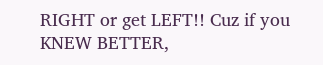RIGHT or get LEFT!! Cuz if you KNEW BETTER,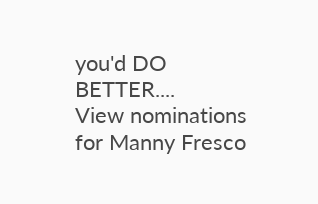you'd DO BETTER....
View nominations for Manny Fresco